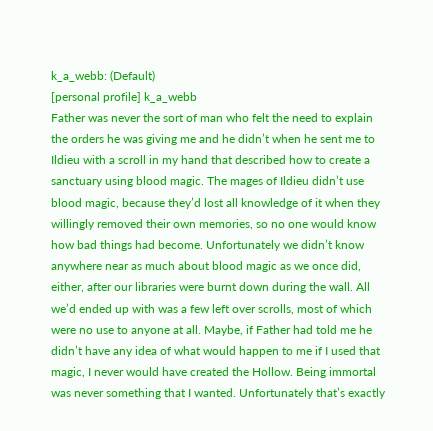k_a_webb: (Default)
[personal profile] k_a_webb
Father was never the sort of man who felt the need to explain the orders he was giving me and he didn’t when he sent me to Ildieu with a scroll in my hand that described how to create a sanctuary using blood magic. The mages of Ildieu didn’t use blood magic, because they’d lost all knowledge of it when they willingly removed their own memories, so no one would know how bad things had become. Unfortunately we didn’t know anywhere near as much about blood magic as we once did, either, after our libraries were burnt down during the wall. All we’d ended up with was a few left over scrolls, most of which were no use to anyone at all. Maybe, if Father had told me he didn’t have any idea of what would happen to me if I used that magic, I never would have created the Hollow. Being immortal was never something that I wanted. Unfortunately that’s exactly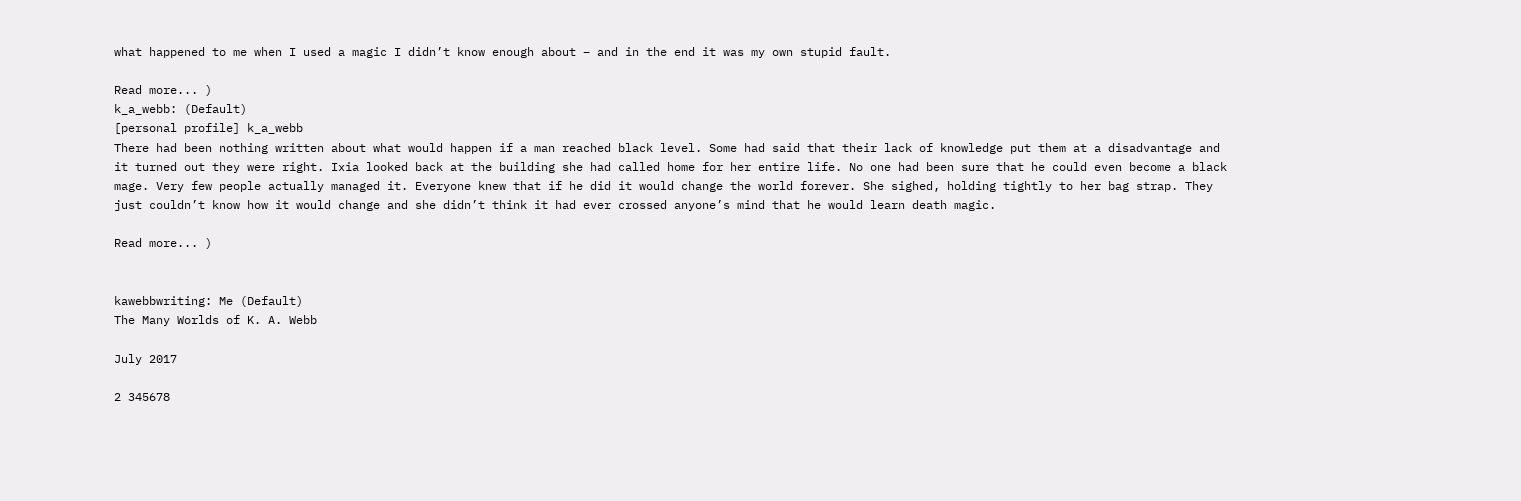what happened to me when I used a magic I didn’t know enough about – and in the end it was my own stupid fault.

Read more... )
k_a_webb: (Default)
[personal profile] k_a_webb
There had been nothing written about what would happen if a man reached black level. Some had said that their lack of knowledge put them at a disadvantage and it turned out they were right. Ixia looked back at the building she had called home for her entire life. No one had been sure that he could even become a black mage. Very few people actually managed it. Everyone knew that if he did it would change the world forever. She sighed, holding tightly to her bag strap. They just couldn’t know how it would change and she didn’t think it had ever crossed anyone’s mind that he would learn death magic.

Read more... )


kawebbwriting: Me (Default)
The Many Worlds of K. A. Webb

July 2017

2 345678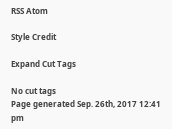RSS Atom

Style Credit

Expand Cut Tags

No cut tags
Page generated Sep. 26th, 2017 12:41 pm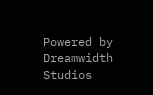Powered by Dreamwidth Studios